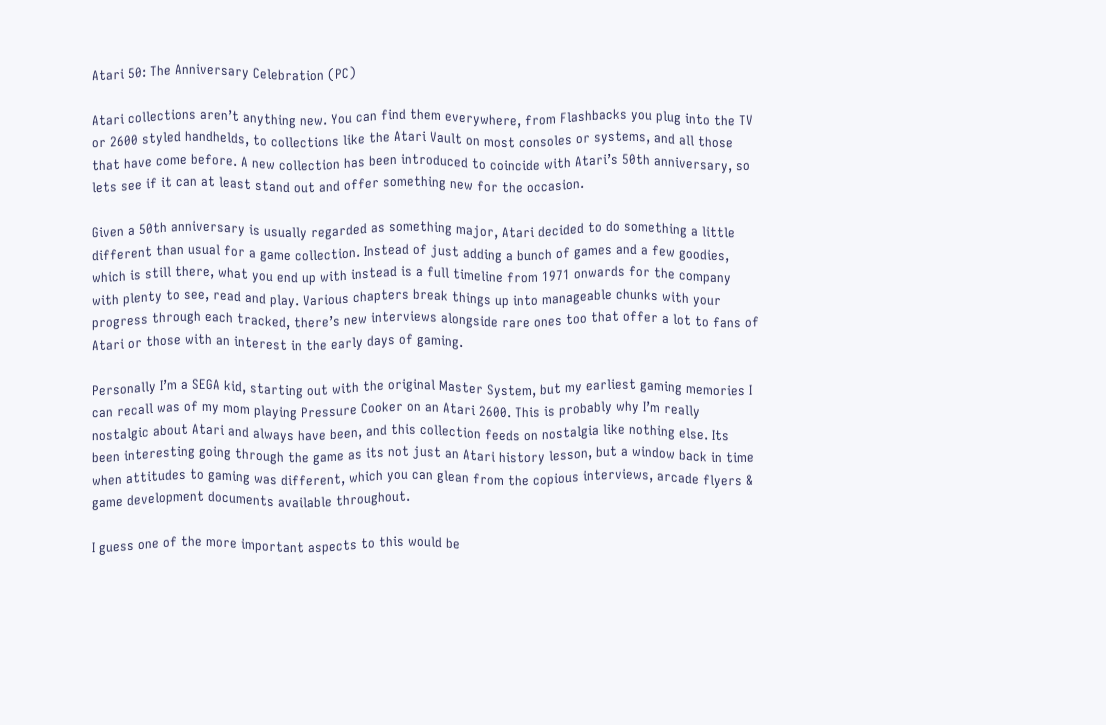Atari 50: The Anniversary Celebration (PC)

Atari collections aren’t anything new. You can find them everywhere, from Flashbacks you plug into the TV or 2600 styled handhelds, to collections like the Atari Vault on most consoles or systems, and all those that have come before. A new collection has been introduced to coincide with Atari’s 50th anniversary, so lets see if it can at least stand out and offer something new for the occasion.

Given a 50th anniversary is usually regarded as something major, Atari decided to do something a little different than usual for a game collection. Instead of just adding a bunch of games and a few goodies, which is still there, what you end up with instead is a full timeline from 1971 onwards for the company with plenty to see, read and play. Various chapters break things up into manageable chunks with your progress through each tracked, there’s new interviews alongside rare ones too that offer a lot to fans of Atari or those with an interest in the early days of gaming.

Personally I’m a SEGA kid, starting out with the original Master System, but my earliest gaming memories I can recall was of my mom playing Pressure Cooker on an Atari 2600. This is probably why I’m really nostalgic about Atari and always have been, and this collection feeds on nostalgia like nothing else. Its been interesting going through the game as its not just an Atari history lesson, but a window back in time when attitudes to gaming was different, which you can glean from the copious interviews, arcade flyers & game development documents available throughout.

I guess one of the more important aspects to this would be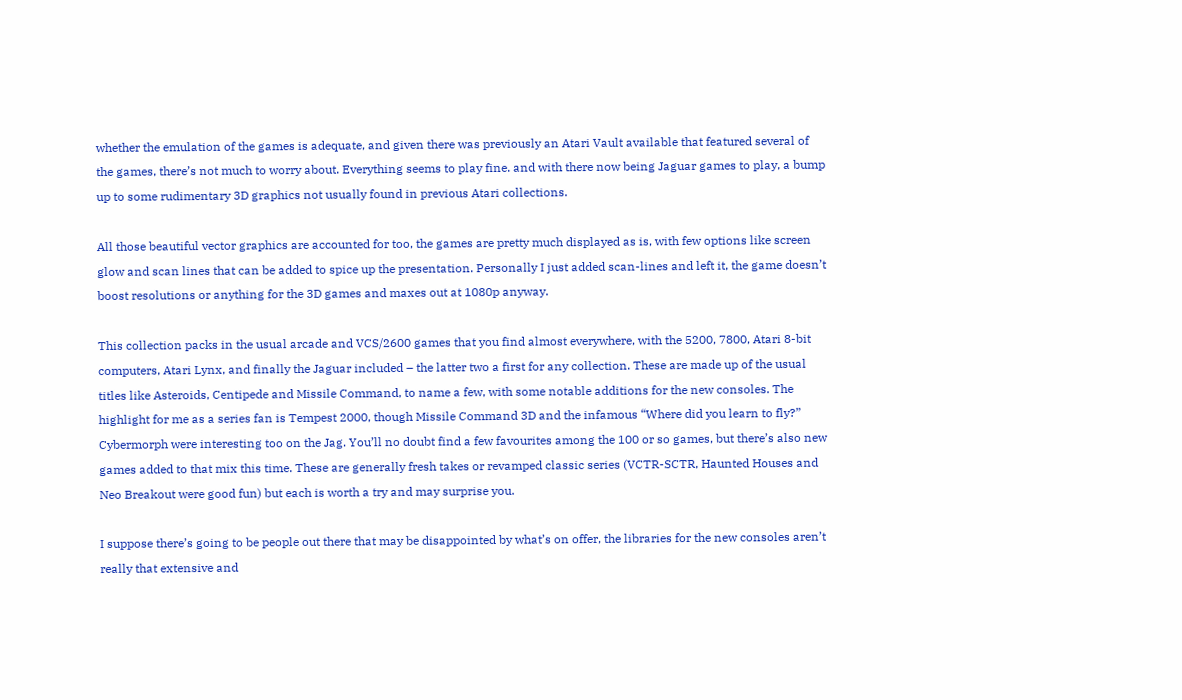whether the emulation of the games is adequate, and given there was previously an Atari Vault available that featured several of the games, there’s not much to worry about. Everything seems to play fine. and with there now being Jaguar games to play, a bump up to some rudimentary 3D graphics not usually found in previous Atari collections.

All those beautiful vector graphics are accounted for too, the games are pretty much displayed as is, with few options like screen glow and scan lines that can be added to spice up the presentation. Personally I just added scan-lines and left it, the game doesn’t boost resolutions or anything for the 3D games and maxes out at 1080p anyway.

This collection packs in the usual arcade and VCS/2600 games that you find almost everywhere, with the 5200, 7800, Atari 8-bit computers, Atari Lynx, and finally the Jaguar included – the latter two a first for any collection. These are made up of the usual titles like Asteroids, Centipede and Missile Command, to name a few, with some notable additions for the new consoles. The highlight for me as a series fan is Tempest 2000, though Missile Command 3D and the infamous “Where did you learn to fly?” Cybermorph were interesting too on the Jag. You’ll no doubt find a few favourites among the 100 or so games, but there’s also new games added to that mix this time. These are generally fresh takes or revamped classic series (VCTR-SCTR, Haunted Houses and Neo Breakout were good fun) but each is worth a try and may surprise you.

I suppose there’s going to be people out there that may be disappointed by what’s on offer, the libraries for the new consoles aren’t really that extensive and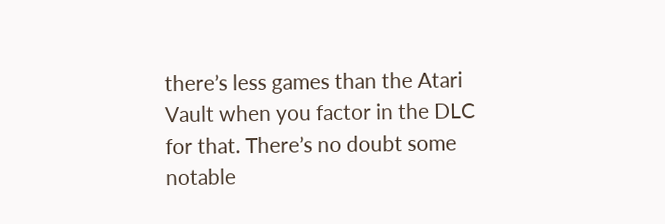there’s less games than the Atari Vault when you factor in the DLC for that. There’s no doubt some notable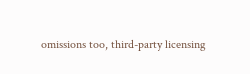omissions too, third-party licensing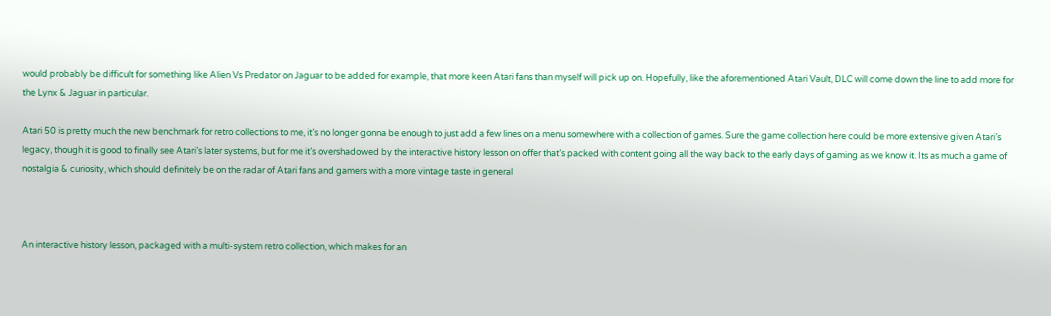would probably be difficult for something like Alien Vs Predator on Jaguar to be added for example, that more keen Atari fans than myself will pick up on. Hopefully, like the aforementioned Atari Vault, DLC will come down the line to add more for the Lynx & Jaguar in particular.

Atari 50 is pretty much the new benchmark for retro collections to me, it’s no longer gonna be enough to just add a few lines on a menu somewhere with a collection of games. Sure the game collection here could be more extensive given Atari’s legacy, though it is good to finally see Atari’s later systems, but for me it’s overshadowed by the interactive history lesson on offer that’s packed with content going all the way back to the early days of gaming as we know it. Its as much a game of nostalgia & curiosity, which should definitely be on the radar of Atari fans and gamers with a more vintage taste in general



An interactive history lesson, packaged with a multi-system retro collection, which makes for an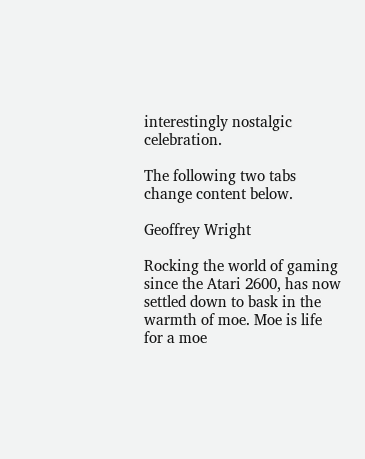interestingly nostalgic celebration.

The following two tabs change content below.

Geoffrey Wright

Rocking the world of gaming since the Atari 2600, has now settled down to bask in the warmth of moe. Moe is life for a moe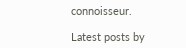connoisseur.

Latest posts by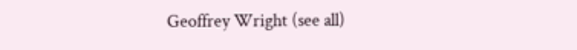Geoffrey Wright (see all)